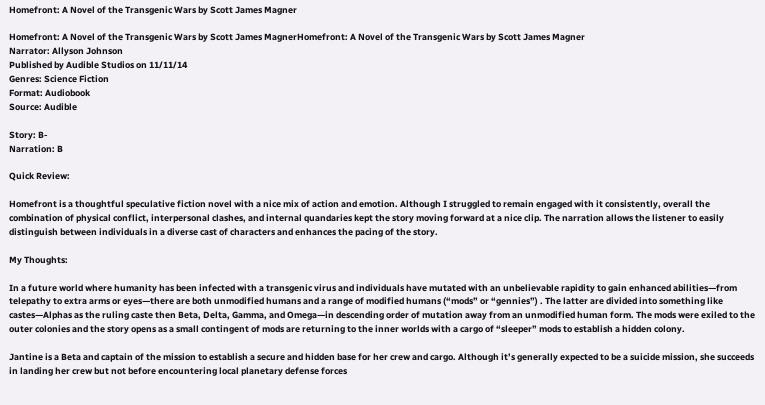Homefront: A Novel of the Transgenic Wars by Scott James Magner

Homefront: A Novel of the Transgenic Wars by Scott James MagnerHomefront: A Novel of the Transgenic Wars by Scott James Magner
Narrator: Allyson Johnson
Published by Audible Studios on 11/11/14
Genres: Science Fiction
Format: Audiobook
Source: Audible

Story: B-
Narration: B

Quick Review:

Homefront is a thoughtful speculative fiction novel with a nice mix of action and emotion. Although I struggled to remain engaged with it consistently, overall the combination of physical conflict, interpersonal clashes, and internal quandaries kept the story moving forward at a nice clip. The narration allows the listener to easily distinguish between individuals in a diverse cast of characters and enhances the pacing of the story.

My Thoughts:

In a future world where humanity has been infected with a transgenic virus and individuals have mutated with an unbelievable rapidity to gain enhanced abilities—from telepathy to extra arms or eyes—there are both unmodified humans and a range of modified humans (“mods” or “gennies”) . The latter are divided into something like castes—Alphas as the ruling caste then Beta, Delta, Gamma, and Omega—in descending order of mutation away from an unmodified human form. The mods were exiled to the outer colonies and the story opens as a small contingent of mods are returning to the inner worlds with a cargo of “sleeper” mods to establish a hidden colony.

Jantine is a Beta and captain of the mission to establish a secure and hidden base for her crew and cargo. Although it’s generally expected to be a suicide mission, she succeeds in landing her crew but not before encountering local planetary defense forces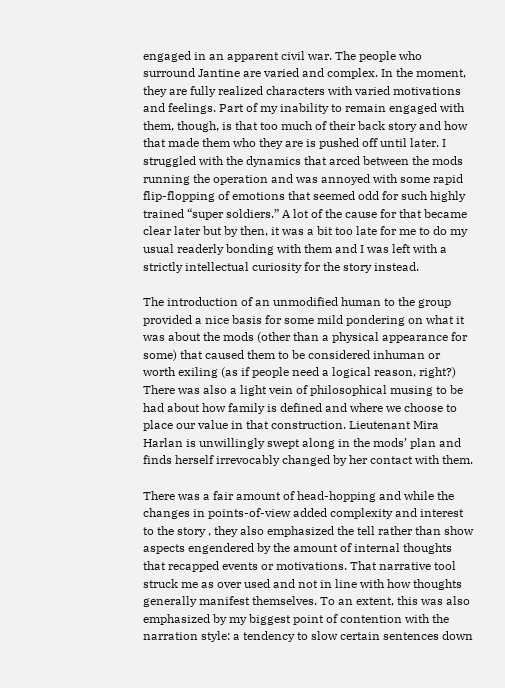engaged in an apparent civil war. The people who surround Jantine are varied and complex. In the moment, they are fully realized characters with varied motivations and feelings. Part of my inability to remain engaged with them, though, is that too much of their back story and how that made them who they are is pushed off until later. I struggled with the dynamics that arced between the mods running the operation and was annoyed with some rapid flip-flopping of emotions that seemed odd for such highly trained “super soldiers.” A lot of the cause for that became clear later but by then, it was a bit too late for me to do my usual readerly bonding with them and I was left with a strictly intellectual curiosity for the story instead.

The introduction of an unmodified human to the group provided a nice basis for some mild pondering on what it was about the mods (other than a physical appearance for some) that caused them to be considered inhuman or worth exiling (as if people need a logical reason, right?) There was also a light vein of philosophical musing to be had about how family is defined and where we choose to place our value in that construction. Lieutenant Mira Harlan is unwillingly swept along in the mods’ plan and finds herself irrevocably changed by her contact with them.

There was a fair amount of head-hopping and while the changes in points-of-view added complexity and interest to the story , they also emphasized the tell rather than show aspects engendered by the amount of internal thoughts that recapped events or motivations. That narrative tool struck me as over used and not in line with how thoughts generally manifest themselves. To an extent, this was also emphasized by my biggest point of contention with the narration style: a tendency to slow certain sentences down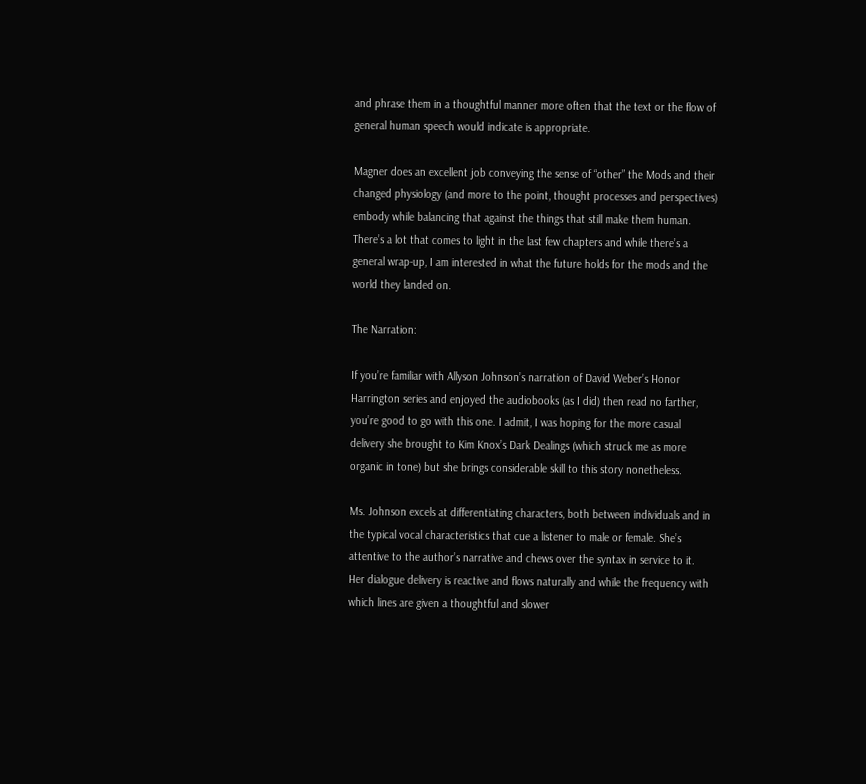and phrase them in a thoughtful manner more often that the text or the flow of general human speech would indicate is appropriate.

Magner does an excellent job conveying the sense of “other” the Mods and their changed physiology (and more to the point, thought processes and perspectives) embody while balancing that against the things that still make them human. There’s a lot that comes to light in the last few chapters and while there’s a general wrap-up, I am interested in what the future holds for the mods and the world they landed on.

The Narration:

If you’re familiar with Allyson Johnson’s narration of David Weber’s Honor Harrington series and enjoyed the audiobooks (as I did) then read no farther, you’re good to go with this one. I admit, I was hoping for the more casual delivery she brought to Kim Knox’s Dark Dealings (which struck me as more organic in tone) but she brings considerable skill to this story nonetheless.

Ms. Johnson excels at differentiating characters, both between individuals and in the typical vocal characteristics that cue a listener to male or female. She’s attentive to the author’s narrative and chews over the syntax in service to it. Her dialogue delivery is reactive and flows naturally and while the frequency with which lines are given a thoughtful and slower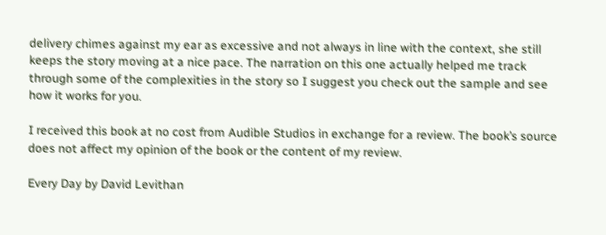delivery chimes against my ear as excessive and not always in line with the context, she still keeps the story moving at a nice pace. The narration on this one actually helped me track through some of the complexities in the story so I suggest you check out the sample and see how it works for you.

I received this book at no cost from Audible Studios in exchange for a review. The book’s source does not affect my opinion of the book or the content of my review.

Every Day by David Levithan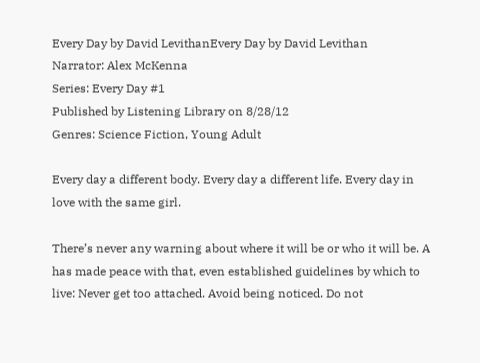Every Day by David LevithanEvery Day by David Levithan
Narrator: Alex McKenna
Series: Every Day #1
Published by Listening Library on 8/28/12
Genres: Science Fiction, Young Adult

Every day a different body. Every day a different life. Every day in love with the same girl.

There’s never any warning about where it will be or who it will be. A has made peace with that, even established guidelines by which to live: Never get too attached. Avoid being noticed. Do not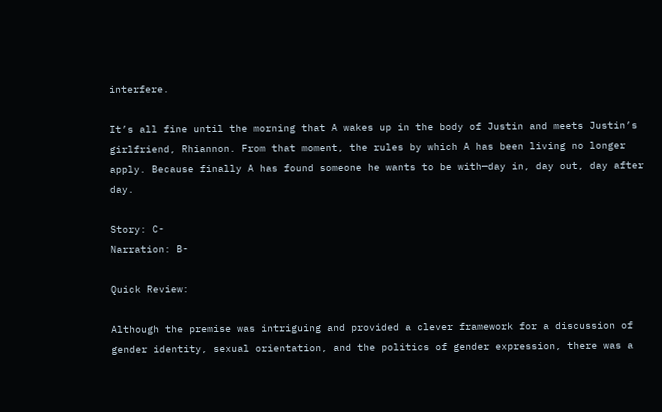interfere.

It’s all fine until the morning that A wakes up in the body of Justin and meets Justin’s girlfriend, Rhiannon. From that moment, the rules by which A has been living no longer apply. Because finally A has found someone he wants to be with—day in, day out, day after day.

Story: C-
Narration: B-

Quick Review:

Although the premise was intriguing and provided a clever framework for a discussion of gender identity, sexual orientation, and the politics of gender expression, there was a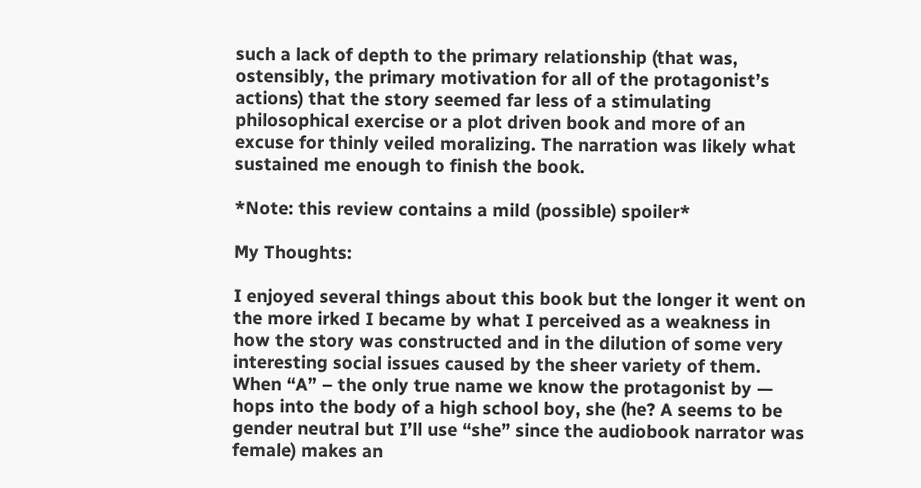such a lack of depth to the primary relationship (that was, ostensibly, the primary motivation for all of the protagonist’s actions) that the story seemed far less of a stimulating philosophical exercise or a plot driven book and more of an excuse for thinly veiled moralizing. The narration was likely what sustained me enough to finish the book.

*Note: this review contains a mild (possible) spoiler*

My Thoughts:

I enjoyed several things about this book but the longer it went on the more irked I became by what I perceived as a weakness in how the story was constructed and in the dilution of some very interesting social issues caused by the sheer variety of them. When “A” – the only true name we know the protagonist by — hops into the body of a high school boy, she (he? A seems to be gender neutral but I’ll use “she” since the audiobook narrator was female) makes an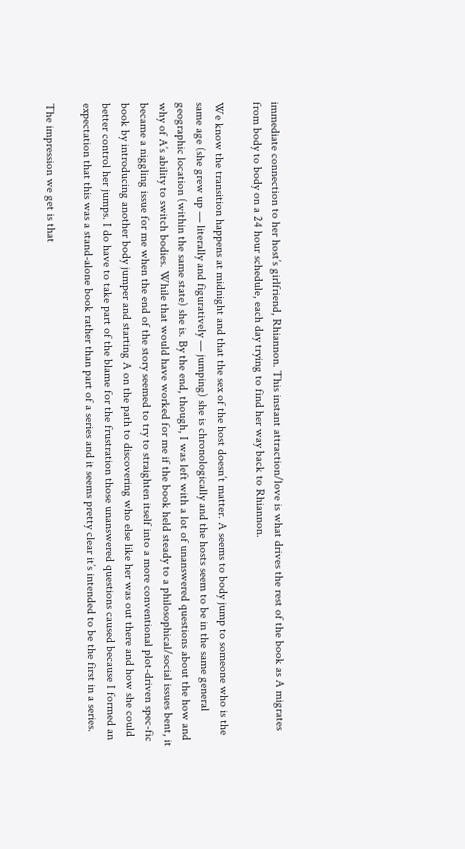immediate connection to her host’s girlfriend, Rhiannon. This instant attraction/love is what drives the rest of the book as A migrates from body to body on a 24 hour schedule, each day trying to find her way back to Rhiannon.

We know the transition happens at midnight and that the sex of the host doesn’t matter. A seems to body jump to someone who is the same age (she grew up — literally and figuratively — jumping) she is chronologically and the hosts seem to be in the same general geographic location (within the same state) she is. By the end, though, I was left with a lot of unanswered questions about the how and why of A’s ability to switch bodies. While that would have worked for me if the book held steady to a philosophical/social issues bent, it became a niggling issue for me when the end of the story seemed to try to straighten itself into a more conventional plot-driven spec-fic book by introducing another body jumper and starting A on the path to discovering who else like her was out there and how she could better control her jumps. I do have to take part of the blame for the frustration those unanswered questions caused because I formed an expectation that this was a stand-alone book rather than part of a series and it seems pretty clear it’s intended to be the first in a series.

The impression we get is that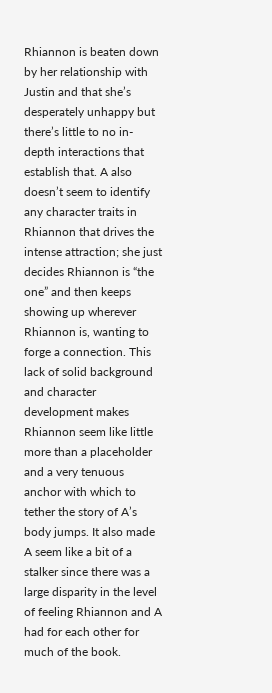Rhiannon is beaten down by her relationship with Justin and that she’s desperately unhappy but there’s little to no in-depth interactions that establish that. A also doesn’t seem to identify any character traits in Rhiannon that drives the intense attraction; she just decides Rhiannon is “the one” and then keeps showing up wherever Rhiannon is, wanting to forge a connection. This lack of solid background and character development makes Rhiannon seem like little more than a placeholder and a very tenuous anchor with which to tether the story of A’s body jumps. It also made A seem like a bit of a stalker since there was a large disparity in the level of feeling Rhiannon and A had for each other for much of the book.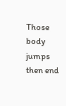Those body jumps then end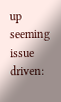up seeming issue driven: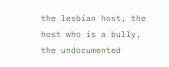the lesbian host, the host who is a bully, the undocumented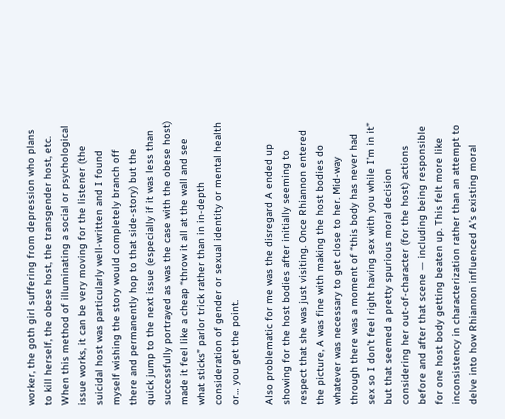worker, the goth girl suffering from depression who plans to kill herself, the obese host, the transgender host, etc. When this method of illuminating a social or psychological issue works, it can be very moving for the listener (the suicidal host was particularly well-written and I found myself wishing the story would completely branch off there and permanently hop to that side-story) but the quick jump to the next issue (especially if it was less than successfully portrayed as was the case with the obese host) made it feel like a cheap “throw it all at the wall and see what sticks” parlor trick rather than in in-depth consideration of gender or sexual identity or mental health or… you get the point.

Also problematic for me was the disregard A ended up showing for the host bodies after initially seeming to respect that she was just visiting. Once Rhiannon entered the picture, A was fine with making the host bodies do whatever was necessary to get close to her. Mid-way through there was a moment of “this body has never had sex so I don’t feel right having sex with you while I’m in it” but that seemed a pretty spurious moral decision considering her out-of-character (for the host) actions before and after that scene — including being responsible for one host body getting beaten up. This felt more like inconsistency in characterization rather than an attempt to delve into how Rhiannon influenced A’s existing moral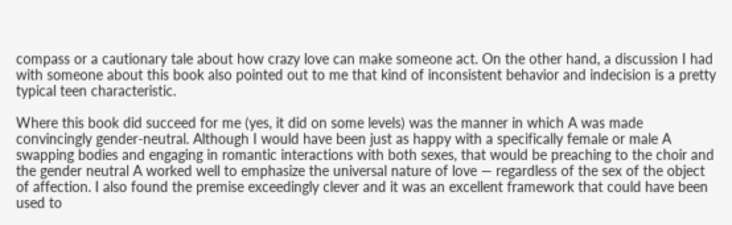compass or a cautionary tale about how crazy love can make someone act. On the other hand, a discussion I had with someone about this book also pointed out to me that kind of inconsistent behavior and indecision is a pretty typical teen characteristic.

Where this book did succeed for me (yes, it did on some levels) was the manner in which A was made convincingly gender-neutral. Although I would have been just as happy with a specifically female or male A swapping bodies and engaging in romantic interactions with both sexes, that would be preaching to the choir and the gender neutral A worked well to emphasize the universal nature of love — regardless of the sex of the object of affection. I also found the premise exceedingly clever and it was an excellent framework that could have been used to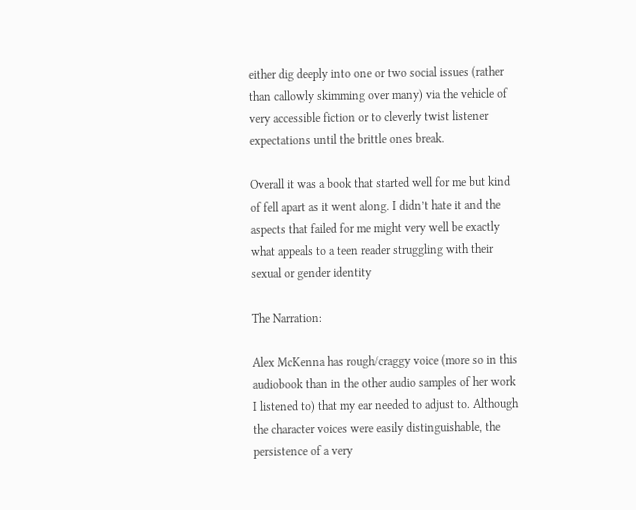either dig deeply into one or two social issues (rather than callowly skimming over many) via the vehicle of very accessible fiction or to cleverly twist listener expectations until the brittle ones break.

Overall it was a book that started well for me but kind of fell apart as it went along. I didn’t hate it and the aspects that failed for me might very well be exactly what appeals to a teen reader struggling with their sexual or gender identity

The Narration:

Alex McKenna has rough/craggy voice (more so in this audiobook than in the other audio samples of her work I listened to) that my ear needed to adjust to. Although the character voices were easily distinguishable, the persistence of a very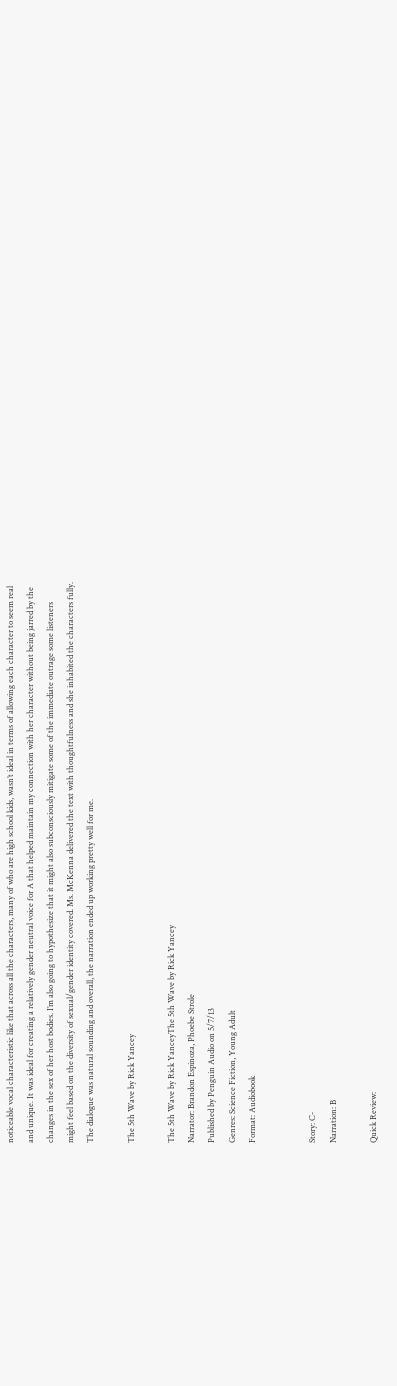noticeable vocal characteristic like that across all the characters, many of who are high school kids, wasn’t ideal in terms of allowing each character to seem real and unique. It was ideal for creating a relatively gender neutral voice for A that helped maintain my connection with her character without being jarred by the changes in the sex of her host bodies. I’m also going to hypothesize that it might also subconsciously mitigate some of the immediate outrage some listeners might feel based on the diversity of sexual/gender identity covered. Ms. McKenna delivered the text with thoughtfulness and she inhabited the characters fully. The dialogue was natural sounding and overall, the narration ended up working pretty well for me.

The 5th Wave by Rick Yancey

The 5th Wave by Rick YanceyThe 5th Wave by Rick Yancey
Narrator: Brandon Espinoza, Phoebe Strole
Published by Penguin Audio on 5/7/13
Genres: Science Fiction, Young Adult
Format: Audiobook


Story: C-
Narration: B

Quick Review: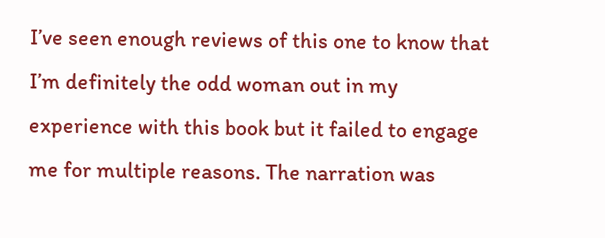I’ve seen enough reviews of this one to know that I’m definitely the odd woman out in my experience with this book but it failed to engage me for multiple reasons. The narration was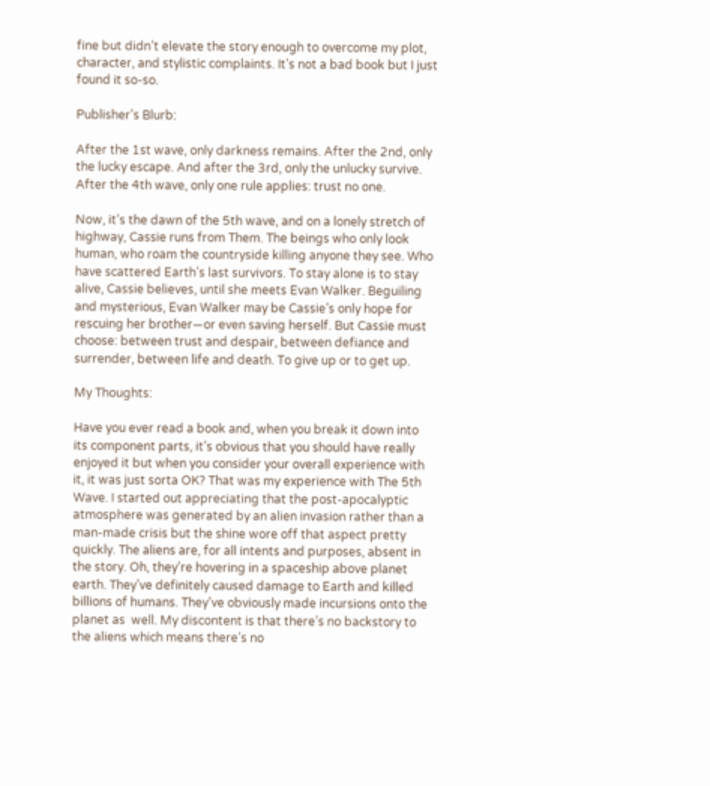fine but didn’t elevate the story enough to overcome my plot, character, and stylistic complaints. It’s not a bad book but I just found it so-so.

Publisher’s Blurb:

After the 1st wave, only darkness remains. After the 2nd, only the lucky escape. And after the 3rd, only the unlucky survive. After the 4th wave, only one rule applies: trust no one.

Now, it’s the dawn of the 5th wave, and on a lonely stretch of highway, Cassie runs from Them. The beings who only look human, who roam the countryside killing anyone they see. Who have scattered Earth’s last survivors. To stay alone is to stay alive, Cassie believes, until she meets Evan Walker. Beguiling and mysterious, Evan Walker may be Cassie’s only hope for rescuing her brother—or even saving herself. But Cassie must choose: between trust and despair, between defiance and surrender, between life and death. To give up or to get up.

My Thoughts:

Have you ever read a book and, when you break it down into its component parts, it’s obvious that you should have really enjoyed it but when you consider your overall experience with it, it was just sorta OK? That was my experience with The 5th Wave. I started out appreciating that the post-apocalyptic atmosphere was generated by an alien invasion rather than a man-made crisis but the shine wore off that aspect pretty quickly. The aliens are, for all intents and purposes, absent in the story. Oh, they’re hovering in a spaceship above planet earth. They’ve definitely caused damage to Earth and killed billions of humans. They’ve obviously made incursions onto the planet as  well. My discontent is that there’s no backstory to the aliens which means there’s no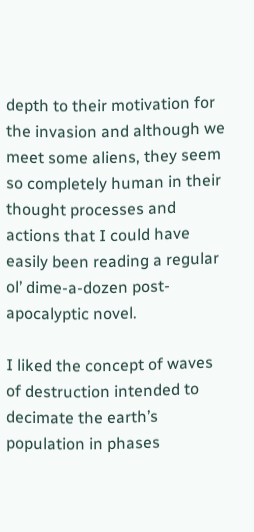depth to their motivation for the invasion and although we meet some aliens, they seem so completely human in their thought processes and actions that I could have easily been reading a regular ol’ dime-a-dozen post-apocalyptic novel.

I liked the concept of waves of destruction intended to decimate the earth’s population in phases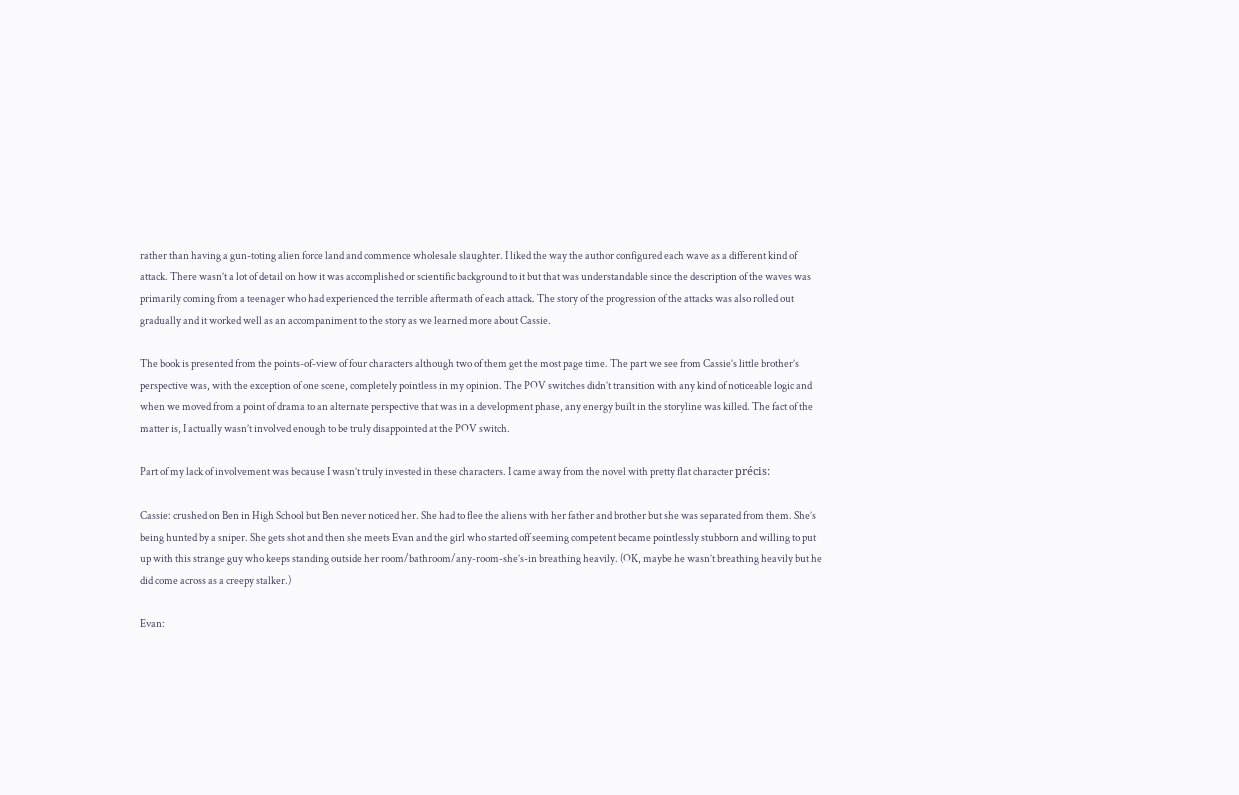rather than having a gun-toting alien force land and commence wholesale slaughter. I liked the way the author configured each wave as a different kind of attack. There wasn’t a lot of detail on how it was accomplished or scientific background to it but that was understandable since the description of the waves was primarily coming from a teenager who had experienced the terrible aftermath of each attack. The story of the progression of the attacks was also rolled out gradually and it worked well as an accompaniment to the story as we learned more about Cassie.

The book is presented from the points-of-view of four characters although two of them get the most page time. The part we see from Cassie’s little brother’s perspective was, with the exception of one scene, completely pointless in my opinion. The POV switches didn’t transition with any kind of noticeable logic and when we moved from a point of drama to an alternate perspective that was in a development phase, any energy built in the storyline was killed. The fact of the matter is, I actually wasn’t involved enough to be truly disappointed at the POV switch.

Part of my lack of involvement was because I wasn’t truly invested in these characters. I came away from the novel with pretty flat character précis:

Cassie: crushed on Ben in High School but Ben never noticed her. She had to flee the aliens with her father and brother but she was separated from them. She’s being hunted by a sniper. She gets shot and then she meets Evan and the girl who started off seeming competent became pointlessly stubborn and willing to put up with this strange guy who keeps standing outside her room/bathroom/any-room-she’s-in breathing heavily. (OK, maybe he wasn’t breathing heavily but he did come across as a creepy stalker.)

Evan: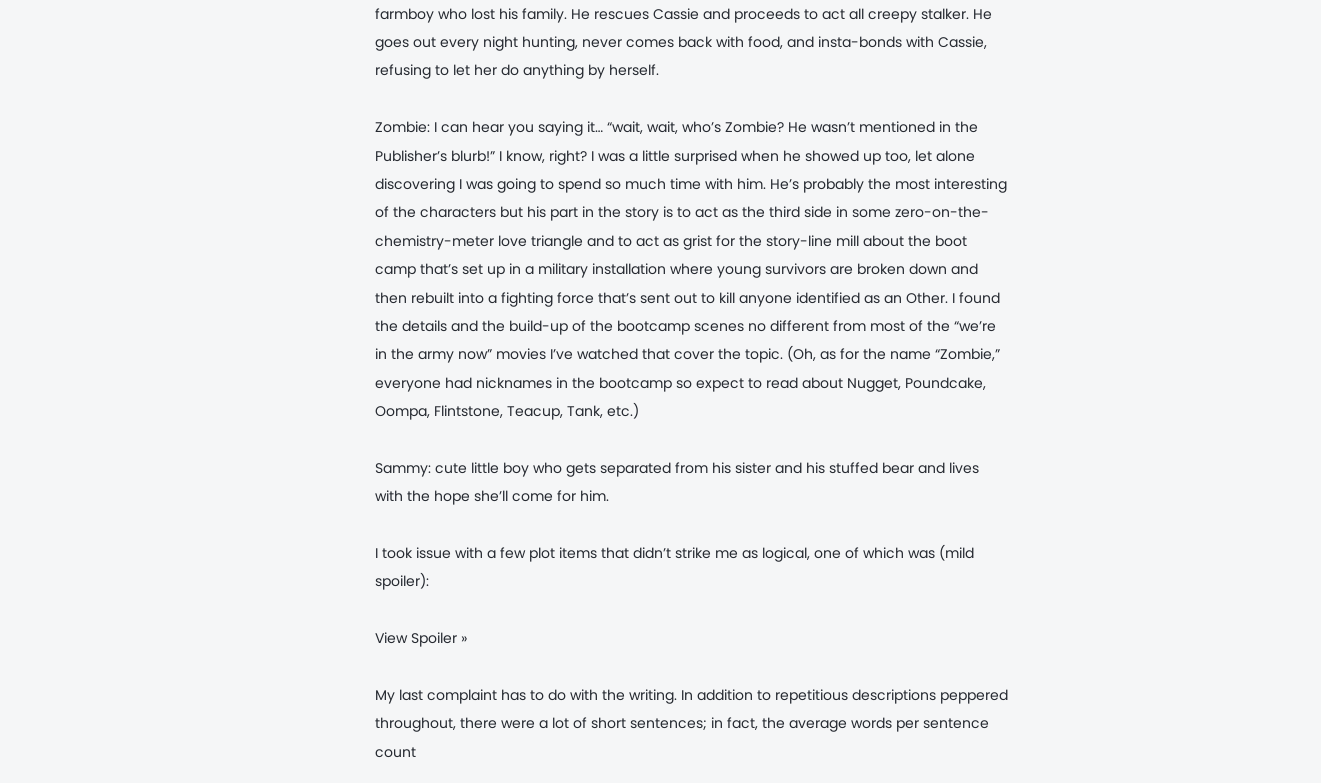farmboy who lost his family. He rescues Cassie and proceeds to act all creepy stalker. He goes out every night hunting, never comes back with food, and insta-bonds with Cassie, refusing to let her do anything by herself.

Zombie: I can hear you saying it… “wait, wait, who’s Zombie? He wasn’t mentioned in the Publisher’s blurb!” I know, right? I was a little surprised when he showed up too, let alone discovering I was going to spend so much time with him. He’s probably the most interesting of the characters but his part in the story is to act as the third side in some zero-on-the-chemistry-meter love triangle and to act as grist for the story-line mill about the boot camp that’s set up in a military installation where young survivors are broken down and then rebuilt into a fighting force that’s sent out to kill anyone identified as an Other. I found the details and the build-up of the bootcamp scenes no different from most of the “we’re in the army now” movies I’ve watched that cover the topic. (Oh, as for the name “Zombie,” everyone had nicknames in the bootcamp so expect to read about Nugget, Poundcake, Oompa, Flintstone, Teacup, Tank, etc.)

Sammy: cute little boy who gets separated from his sister and his stuffed bear and lives with the hope she’ll come for him.

I took issue with a few plot items that didn’t strike me as logical, one of which was (mild spoiler):

View Spoiler »

My last complaint has to do with the writing. In addition to repetitious descriptions peppered throughout, there were a lot of short sentences; in fact, the average words per sentence count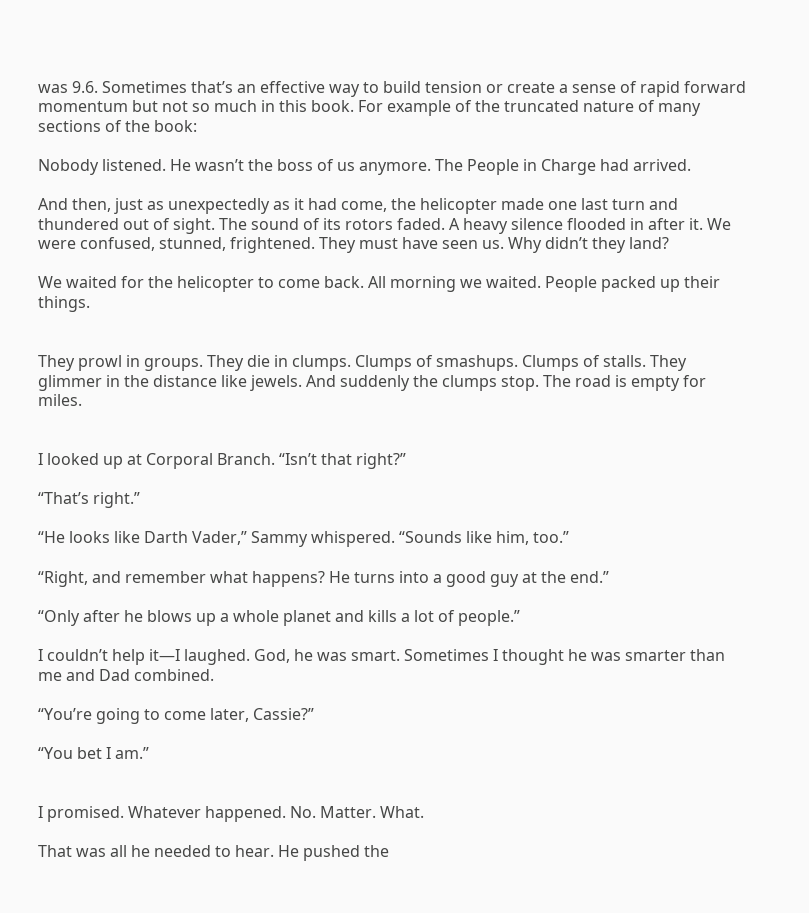was 9.6. Sometimes that’s an effective way to build tension or create a sense of rapid forward momentum but not so much in this book. For example of the truncated nature of many sections of the book:

Nobody listened. He wasn’t the boss of us anymore. The People in Charge had arrived.

And then, just as unexpectedly as it had come, the helicopter made one last turn and thundered out of sight. The sound of its rotors faded. A heavy silence flooded in after it. We were confused, stunned, frightened. They must have seen us. Why didn’t they land?

We waited for the helicopter to come back. All morning we waited. People packed up their things.


They prowl in groups. They die in clumps. Clumps of smashups. Clumps of stalls. They glimmer in the distance like jewels. And suddenly the clumps stop. The road is empty for miles.


I looked up at Corporal Branch. “Isn’t that right?”

“That’s right.”

“He looks like Darth Vader,” Sammy whispered. “Sounds like him, too.”

“Right, and remember what happens? He turns into a good guy at the end.”

“Only after he blows up a whole planet and kills a lot of people.”

I couldn’t help it—I laughed. God, he was smart. Sometimes I thought he was smarter than me and Dad combined.

“You’re going to come later, Cassie?”

“You bet I am.”


I promised. Whatever happened. No. Matter. What.

That was all he needed to hear. He pushed the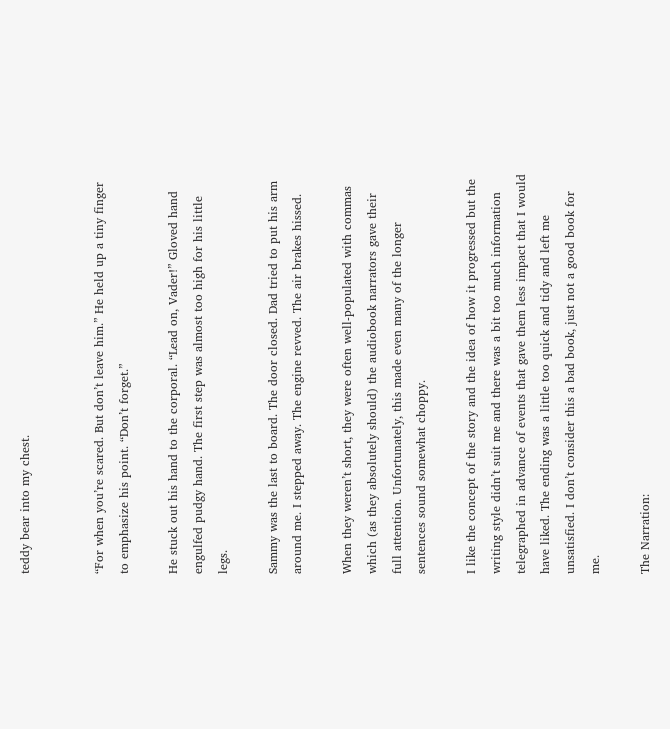teddy bear into my chest.


“For when you’re scared. But don’t leave him.” He held up a tiny finger to emphasize his point. “Don’t forget.”

He stuck out his hand to the corporal. “Lead on, Vader!” Gloved hand engulfed pudgy hand. The first step was almost too high for his little legs.

Sammy was the last to board. The door closed. Dad tried to put his arm around me. I stepped away. The engine revved. The air brakes hissed.

When they weren’t short, they were often well-populated with commas which (as they absolutely should) the audiobook narrators gave their full attention. Unfortunately, this made even many of the longer sentences sound somewhat choppy.

I like the concept of the story and the idea of how it progressed but the writing style didn’t suit me and there was a bit too much information telegraphed in advance of events that gave them less impact that I would have liked. The ending was a little too quick and tidy and left me unsatisfied. I don’t consider this a bad book, just not a good book for me.

The Narration: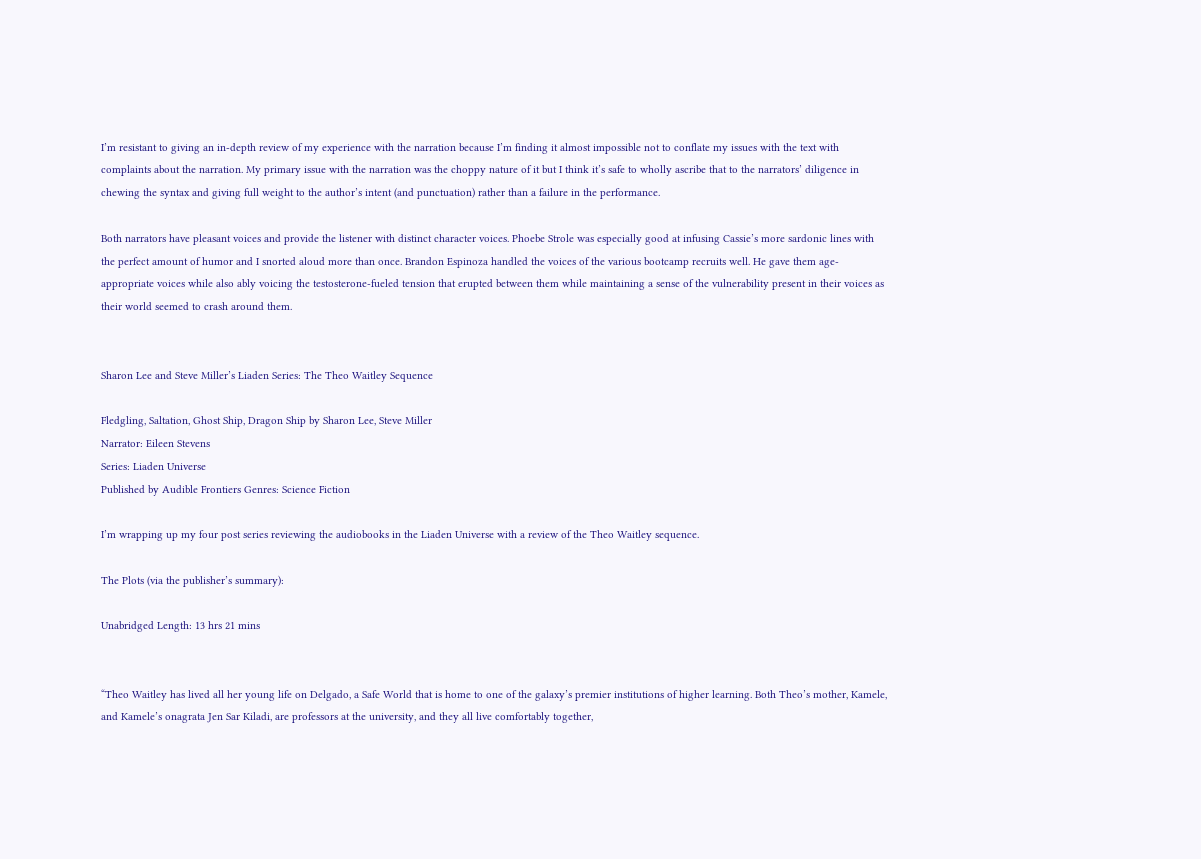I’m resistant to giving an in-depth review of my experience with the narration because I’m finding it almost impossible not to conflate my issues with the text with complaints about the narration. My primary issue with the narration was the choppy nature of it but I think it’s safe to wholly ascribe that to the narrators’ diligence in chewing the syntax and giving full weight to the author’s intent (and punctuation) rather than a failure in the performance.

Both narrators have pleasant voices and provide the listener with distinct character voices. Phoebe Strole was especially good at infusing Cassie’s more sardonic lines with the perfect amount of humor and I snorted aloud more than once. Brandon Espinoza handled the voices of the various bootcamp recruits well. He gave them age-appropriate voices while also ably voicing the testosterone-fueled tension that erupted between them while maintaining a sense of the vulnerability present in their voices as their world seemed to crash around them.


Sharon Lee and Steve Miller’s Liaden Series: The Theo Waitley Sequence

Fledgling, Saltation, Ghost Ship, Dragon Ship by Sharon Lee, Steve Miller
Narrator: Eileen Stevens
Series: Liaden Universe
Published by Audible Frontiers Genres: Science Fiction

I’m wrapping up my four post series reviewing the audiobooks in the Liaden Universe with a review of the Theo Waitley sequence.

The Plots (via the publisher’s summary):

Unabridged Length: 13 hrs 21 mins


“Theo Waitley has lived all her young life on Delgado, a Safe World that is home to one of the galaxy’s premier institutions of higher learning. Both Theo’s mother, Kamele, and Kamele’s onagrata Jen Sar Kiladi, are professors at the university, and they all live comfortably together,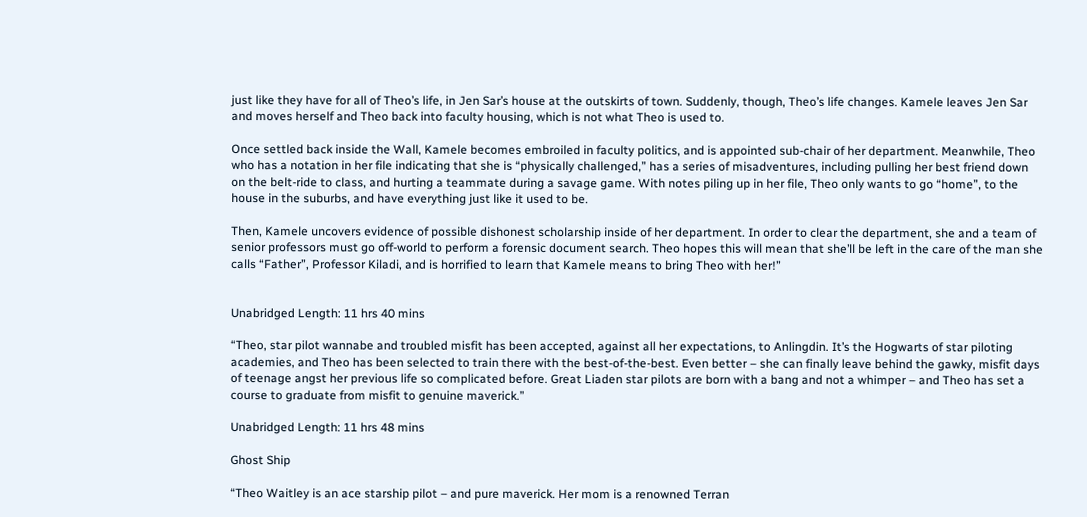just like they have for all of Theo’s life, in Jen Sar’s house at the outskirts of town. Suddenly, though, Theo’s life changes. Kamele leaves Jen Sar and moves herself and Theo back into faculty housing, which is not what Theo is used to.

Once settled back inside the Wall, Kamele becomes embroiled in faculty politics, and is appointed sub-chair of her department. Meanwhile, Theo who has a notation in her file indicating that she is “physically challenged,” has a series of misadventures, including pulling her best friend down on the belt-ride to class, and hurting a teammate during a savage game. With notes piling up in her file, Theo only wants to go “home”, to the house in the suburbs, and have everything just like it used to be.

Then, Kamele uncovers evidence of possible dishonest scholarship inside of her department. In order to clear the department, she and a team of senior professors must go off-world to perform a forensic document search. Theo hopes this will mean that she’ll be left in the care of the man she calls “Father”, Professor Kiladi, and is horrified to learn that Kamele means to bring Theo with her!”


Unabridged Length: 11 hrs 40 mins

“Theo, star pilot wannabe and troubled misfit has been accepted, against all her expectations, to Anlingdin. It’s the Hogwarts of star piloting academies, and Theo has been selected to train there with the best-of-the-best. Even better – she can finally leave behind the gawky, misfit days of teenage angst her previous life so complicated before. Great Liaden star pilots are born with a bang and not a whimper – and Theo has set a course to graduate from misfit to genuine maverick.”

Unabridged Length: 11 hrs 48 mins

Ghost Ship

“Theo Waitley is an ace starship pilot – and pure maverick. Her mom is a renowned Terran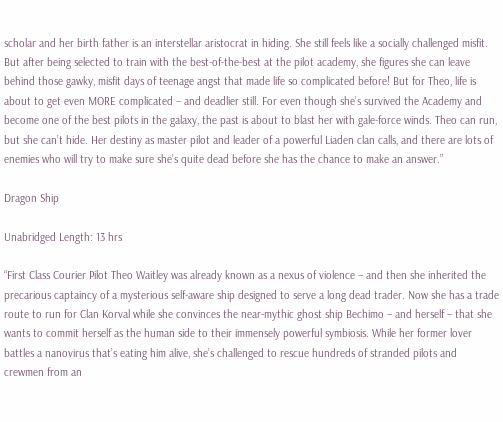scholar and her birth father is an interstellar aristocrat in hiding. She still feels like a socially challenged misfit. But after being selected to train with the best-of-the-best at the pilot academy, she figures she can leave behind those gawky, misfit days of teenage angst that made life so complicated before! But for Theo, life is about to get even MORE complicated – and deadlier still. For even though she’s survived the Academy and become one of the best pilots in the galaxy, the past is about to blast her with gale-force winds. Theo can run, but she can’t hide. Her destiny as master pilot and leader of a powerful Liaden clan calls, and there are lots of enemies who will try to make sure she’s quite dead before she has the chance to make an answer.”

Dragon Ship

Unabridged Length: 13 hrs

“First Class Courier Pilot Theo Waitley was already known as a nexus of violence – and then she inherited the precarious captaincy of a mysterious self-aware ship designed to serve a long dead trader. Now she has a trade route to run for Clan Korval while she convinces the near-mythic ghost ship Bechimo – and herself – that she wants to commit herself as the human side to their immensely powerful symbiosis. While her former lover battles a nanovirus that’s eating him alive, she’s challenged to rescue hundreds of stranded pilots and crewmen from an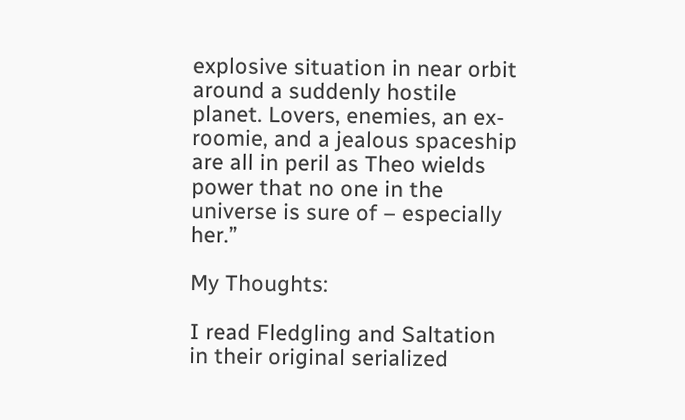explosive situation in near orbit around a suddenly hostile planet. Lovers, enemies, an ex-roomie, and a jealous spaceship are all in peril as Theo wields power that no one in the universe is sure of – especially her.”

My Thoughts:

I read Fledgling and Saltation in their original serialized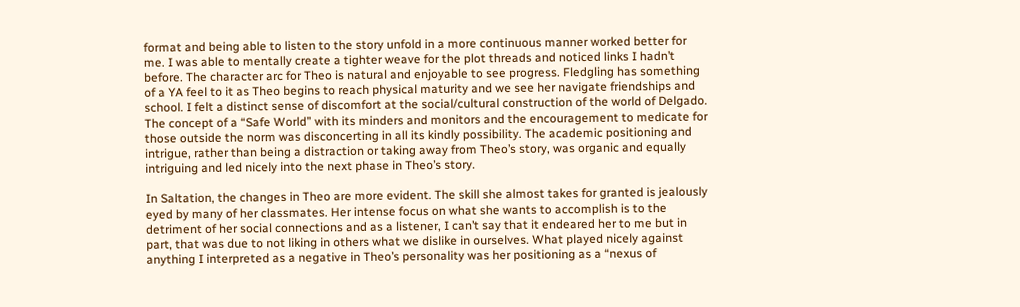format and being able to listen to the story unfold in a more continuous manner worked better for me. I was able to mentally create a tighter weave for the plot threads and noticed links I hadn’t before. The character arc for Theo is natural and enjoyable to see progress. Fledgling has something of a YA feel to it as Theo begins to reach physical maturity and we see her navigate friendships and school. I felt a distinct sense of discomfort at the social/cultural construction of the world of Delgado. The concept of a “Safe World” with its minders and monitors and the encouragement to medicate for those outside the norm was disconcerting in all its kindly possibility. The academic positioning and intrigue, rather than being a distraction or taking away from Theo’s story, was organic and equally intriguing and led nicely into the next phase in Theo’s story.

In Saltation, the changes in Theo are more evident. The skill she almost takes for granted is jealously eyed by many of her classmates. Her intense focus on what she wants to accomplish is to the detriment of her social connections and as a listener, I can’t say that it endeared her to me but in part, that was due to not liking in others what we dislike in ourselves. What played nicely against anything I interpreted as a negative in Theo’s personality was her positioning as a “nexus of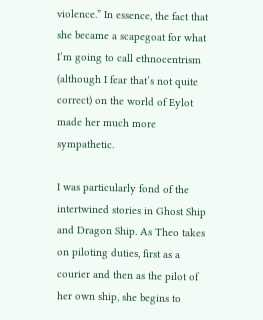violence.” In essence, the fact that she became a scapegoat for what I’m going to call ethnocentrism (although I fear that’s not quite correct) on the world of Eylot made her much more sympathetic.

I was particularly fond of the intertwined stories in Ghost Ship and Dragon Ship. As Theo takes on piloting duties, first as a courier and then as the pilot of her own ship, she begins to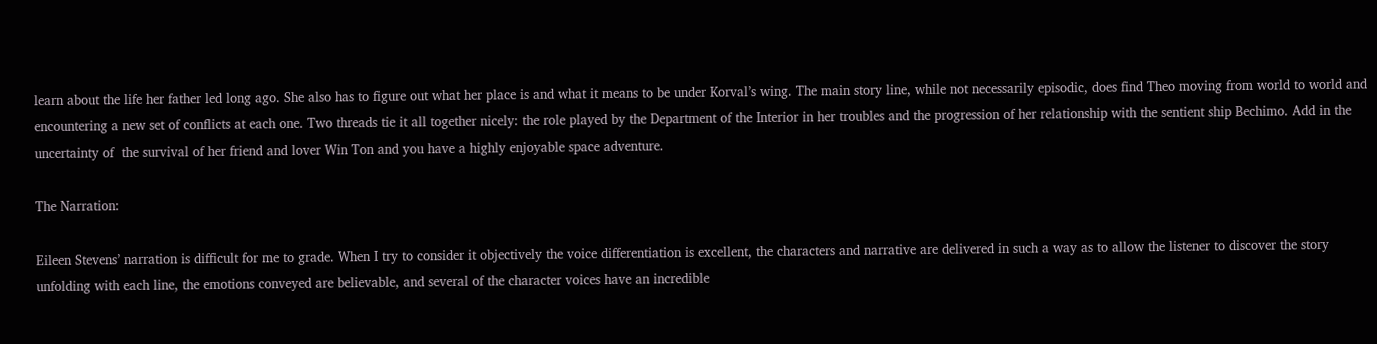learn about the life her father led long ago. She also has to figure out what her place is and what it means to be under Korval’s wing. The main story line, while not necessarily episodic, does find Theo moving from world to world and encountering a new set of conflicts at each one. Two threads tie it all together nicely: the role played by the Department of the Interior in her troubles and the progression of her relationship with the sentient ship Bechimo. Add in the uncertainty of  the survival of her friend and lover Win Ton and you have a highly enjoyable space adventure.

The Narration:

Eileen Stevens’ narration is difficult for me to grade. When I try to consider it objectively the voice differentiation is excellent, the characters and narrative are delivered in such a way as to allow the listener to discover the story unfolding with each line, the emotions conveyed are believable, and several of the character voices have an incredible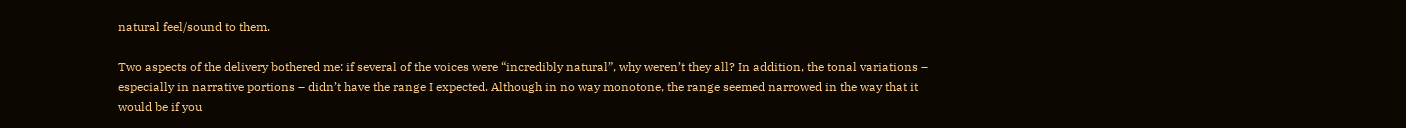natural feel/sound to them.

Two aspects of the delivery bothered me: if several of the voices were “incredibly natural”, why weren’t they all? In addition, the tonal variations – especially in narrative portions – didn’t have the range I expected. Although in no way monotone, the range seemed narrowed in the way that it would be if you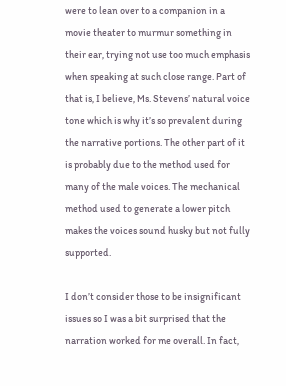were to lean over to a companion in a movie theater to murmur something in their ear, trying not use too much emphasis when speaking at such close range. Part of that is, I believe, Ms. Stevens’ natural voice tone which is why it’s so prevalent during the narrative portions. The other part of it is probably due to the method used for many of the male voices. The mechanical method used to generate a lower pitch makes the voices sound husky but not fully supported.

I don’t consider those to be insignificant issues so I was a bit surprised that the narration worked for me overall. In fact,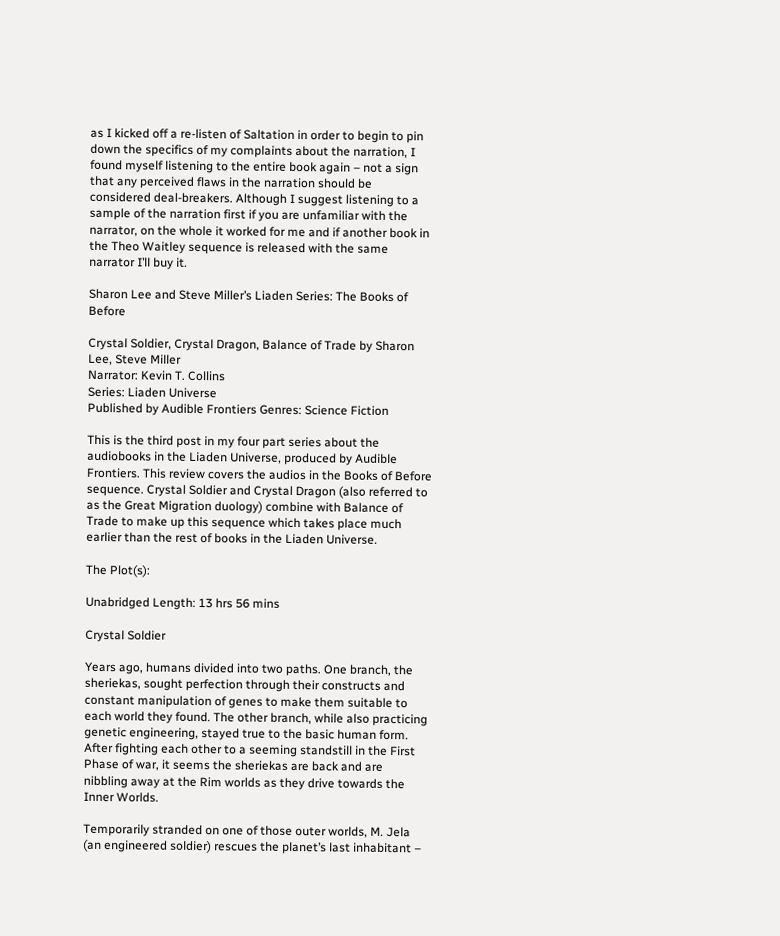as I kicked off a re-listen of Saltation in order to begin to pin down the specifics of my complaints about the narration, I found myself listening to the entire book again – not a sign that any perceived flaws in the narration should be considered deal-breakers. Although I suggest listening to a sample of the narration first if you are unfamiliar with the narrator, on the whole it worked for me and if another book in the Theo Waitley sequence is released with the same narrator I’ll buy it.

Sharon Lee and Steve Miller’s Liaden Series: The Books of Before

Crystal Soldier, Crystal Dragon, Balance of Trade by Sharon Lee, Steve Miller
Narrator: Kevin T. Collins
Series: Liaden Universe
Published by Audible Frontiers Genres: Science Fiction

This is the third post in my four part series about the audiobooks in the Liaden Universe, produced by Audible Frontiers. This review covers the audios in the Books of Before sequence. Crystal Soldier and Crystal Dragon (also referred to as the Great Migration duology) combine with Balance of Trade to make up this sequence which takes place much earlier than the rest of books in the Liaden Universe.

The Plot(s):

Unabridged Length: 13 hrs 56 mins

Crystal Soldier

Years ago, humans divided into two paths. One branch, the sheriekas, sought perfection through their constructs and constant manipulation of genes to make them suitable to each world they found. The other branch, while also practicing genetic engineering, stayed true to the basic human form. After fighting each other to a seeming standstill in the First Phase of war, it seems the sheriekas are back and are nibbling away at the Rim worlds as they drive towards the Inner Worlds.

Temporarily stranded on one of those outer worlds, M. Jela (an engineered soldier) rescues the planet’s last inhabitant –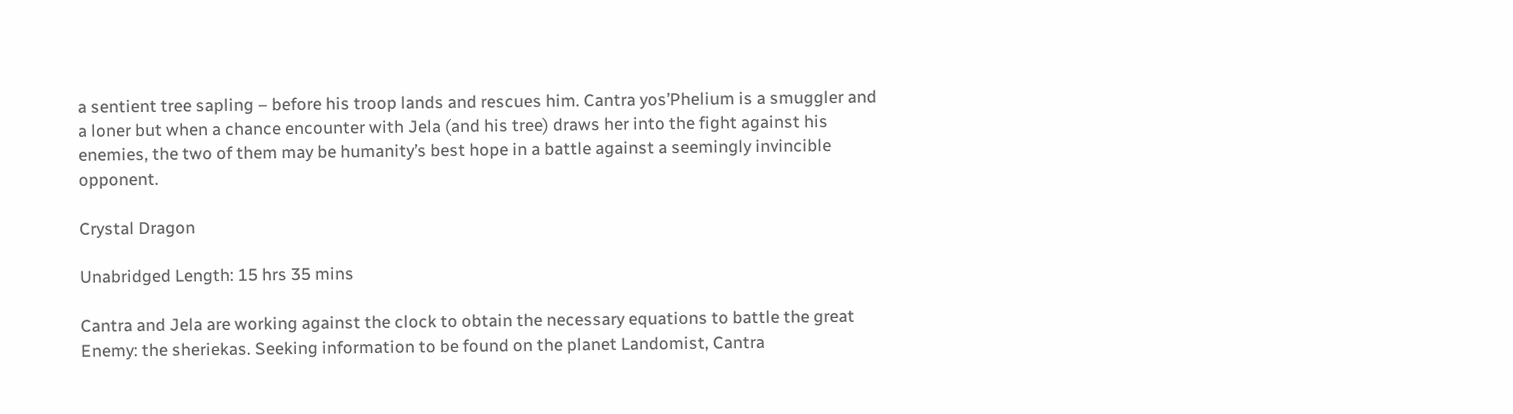a sentient tree sapling – before his troop lands and rescues him. Cantra yos’Phelium is a smuggler and a loner but when a chance encounter with Jela (and his tree) draws her into the fight against his enemies, the two of them may be humanity’s best hope in a battle against a seemingly invincible opponent.

Crystal Dragon

Unabridged Length: 15 hrs 35 mins

Cantra and Jela are working against the clock to obtain the necessary equations to battle the great Enemy: the sheriekas. Seeking information to be found on the planet Landomist, Cantra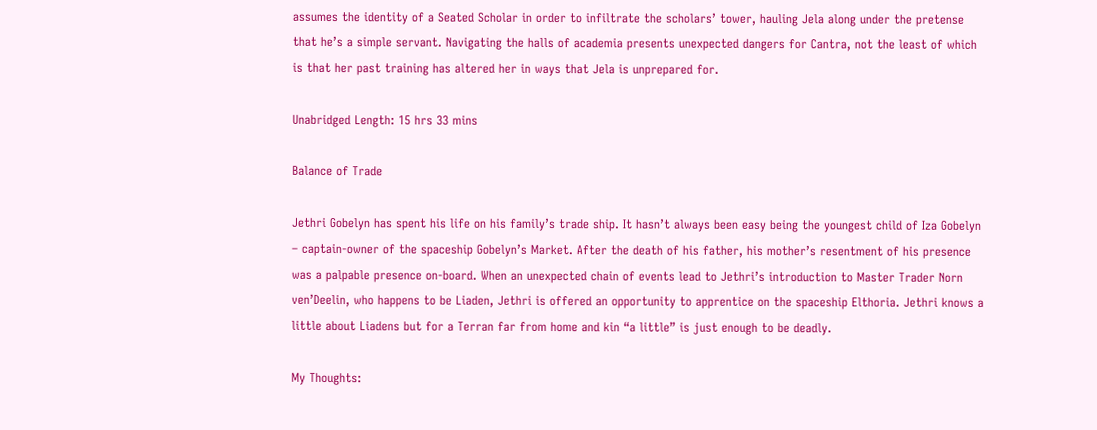assumes the identity of a Seated Scholar in order to infiltrate the scholars’ tower, hauling Jela along under the pretense that he’s a simple servant. Navigating the halls of academia presents unexpected dangers for Cantra, not the least of which is that her past training has altered her in ways that Jela is unprepared for.

Unabridged Length: 15 hrs 33 mins

Balance of Trade

Jethri Gobelyn has spent his life on his family’s trade ship. It hasn’t always been easy being the youngest child of Iza Gobelyn – captain-owner of the spaceship Gobelyn’s Market. After the death of his father, his mother’s resentment of his presence was a palpable presence on-board. When an unexpected chain of events lead to Jethri’s introduction to Master Trader Norn ven’Deelin, who happens to be Liaden, Jethri is offered an opportunity to apprentice on the spaceship Elthoria. Jethri knows a little about Liadens but for a Terran far from home and kin “a little” is just enough to be deadly.

My Thoughts: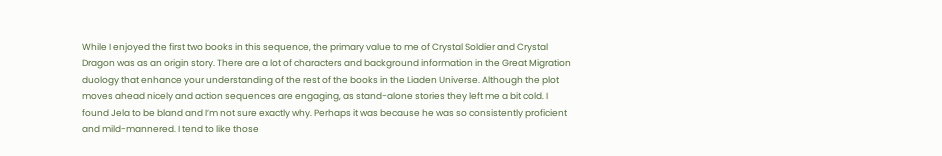While I enjoyed the first two books in this sequence, the primary value to me of Crystal Soldier and Crystal Dragon was as an origin story. There are a lot of characters and background information in the Great Migration duology that enhance your understanding of the rest of the books in the Liaden Universe. Although the plot moves ahead nicely and action sequences are engaging, as stand-alone stories they left me a bit cold. I found Jela to be bland and I’m not sure exactly why. Perhaps it was because he was so consistently proficient and mild-mannered. I tend to like those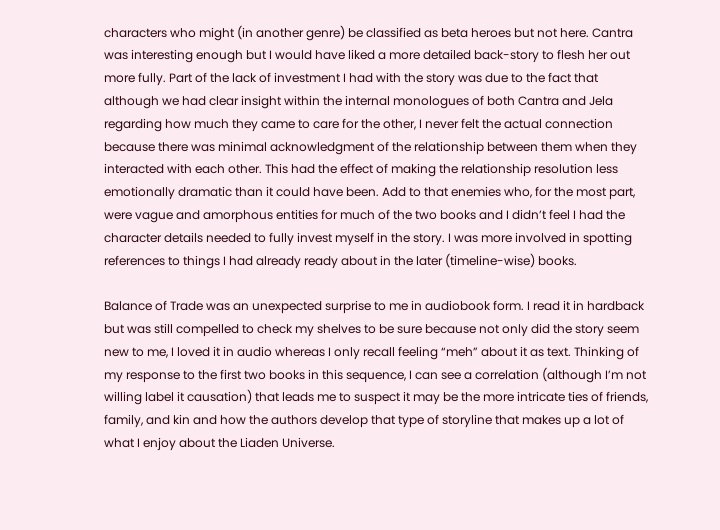characters who might (in another genre) be classified as beta heroes but not here. Cantra was interesting enough but I would have liked a more detailed back-story to flesh her out more fully. Part of the lack of investment I had with the story was due to the fact that although we had clear insight within the internal monologues of both Cantra and Jela regarding how much they came to care for the other, I never felt the actual connection because there was minimal acknowledgment of the relationship between them when they interacted with each other. This had the effect of making the relationship resolution less emotionally dramatic than it could have been. Add to that enemies who, for the most part, were vague and amorphous entities for much of the two books and I didn’t feel I had the character details needed to fully invest myself in the story. I was more involved in spotting references to things I had already ready about in the later (timeline-wise) books.

Balance of Trade was an unexpected surprise to me in audiobook form. I read it in hardback but was still compelled to check my shelves to be sure because not only did the story seem new to me, I loved it in audio whereas I only recall feeling “meh” about it as text. Thinking of my response to the first two books in this sequence, I can see a correlation (although I’m not willing label it causation) that leads me to suspect it may be the more intricate ties of friends, family, and kin and how the authors develop that type of storyline that makes up a lot of what I enjoy about the Liaden Universe.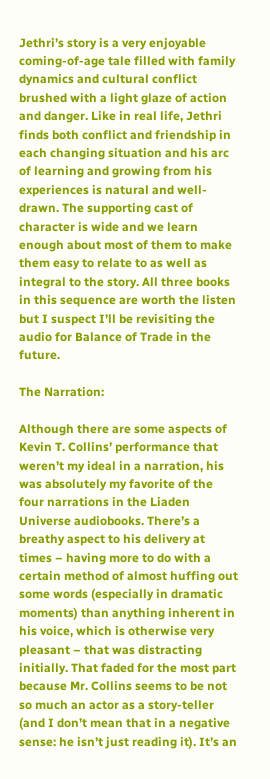Jethri’s story is a very enjoyable coming-of-age tale filled with family dynamics and cultural conflict brushed with a light glaze of action and danger. Like in real life, Jethri finds both conflict and friendship in each changing situation and his arc of learning and growing from his experiences is natural and well-drawn. The supporting cast of character is wide and we learn enough about most of them to make them easy to relate to as well as integral to the story. All three books in this sequence are worth the listen but I suspect I’ll be revisiting the audio for Balance of Trade in the future.

The Narration:

Although there are some aspects of Kevin T. Collins’ performance that weren’t my ideal in a narration, his was absolutely my favorite of the four narrations in the Liaden Universe audiobooks. There’s a breathy aspect to his delivery at times – having more to do with a certain method of almost huffing out some words (especially in dramatic moments) than anything inherent in his voice, which is otherwise very pleasant – that was distracting initially. That faded for the most part because Mr. Collins seems to be not so much an actor as a story-teller (and I don’t mean that in a negative sense: he isn’t just reading it). It’s an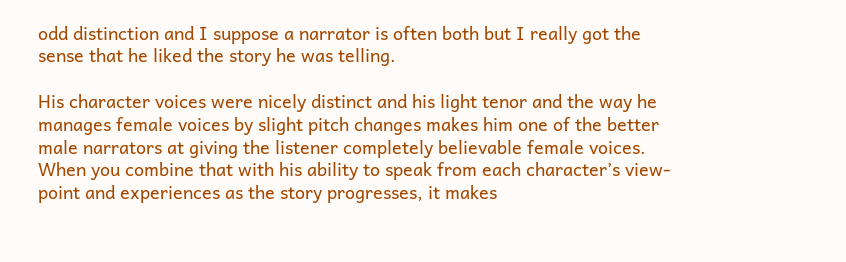odd distinction and I suppose a narrator is often both but I really got the sense that he liked the story he was telling.

His character voices were nicely distinct and his light tenor and the way he manages female voices by slight pitch changes makes him one of the better male narrators at giving the listener completely believable female voices. When you combine that with his ability to speak from each character’s view-point and experiences as the story progresses, it makes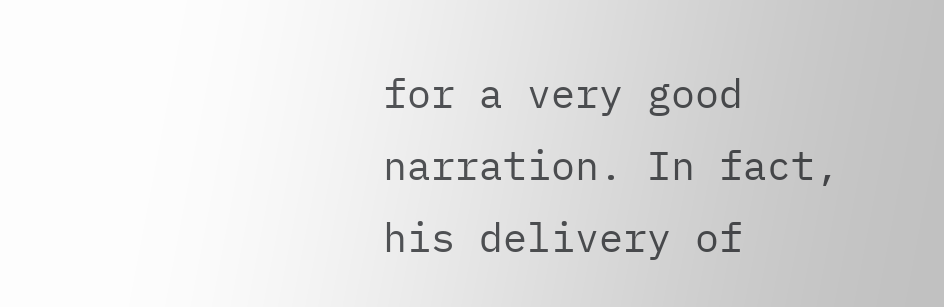for a very good narration. In fact, his delivery of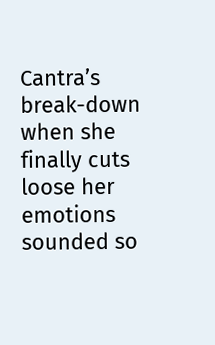Cantra’s break-down when she finally cuts loose her emotions sounded so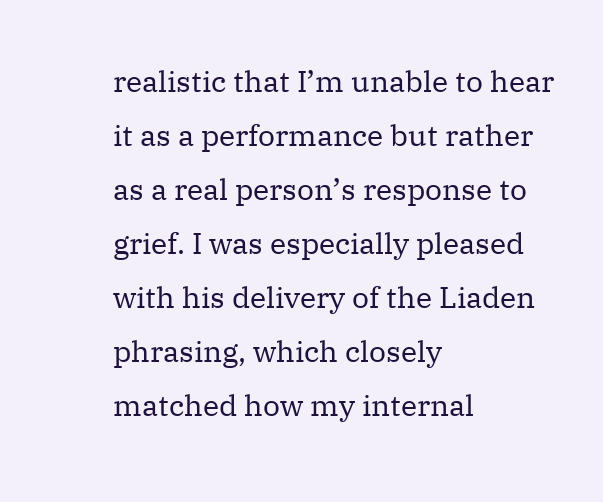realistic that I’m unable to hear it as a performance but rather as a real person’s response to grief. I was especially pleased with his delivery of the Liaden phrasing, which closely matched how my internal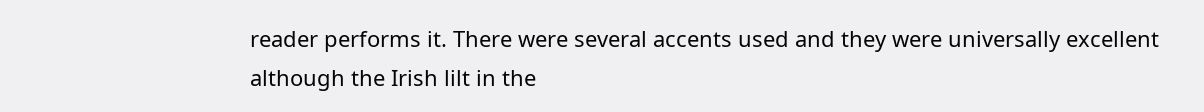reader performs it. There were several accents used and they were universally excellent although the Irish lilt in the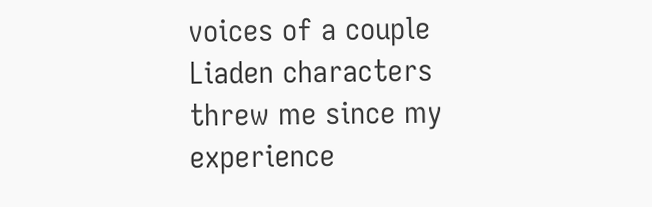voices of a couple Liaden characters threw me since my experience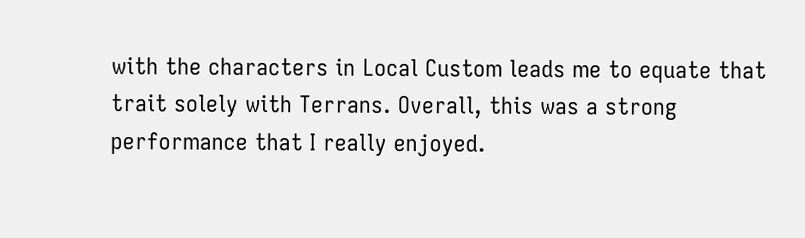with the characters in Local Custom leads me to equate that trait solely with Terrans. Overall, this was a strong performance that I really enjoyed.